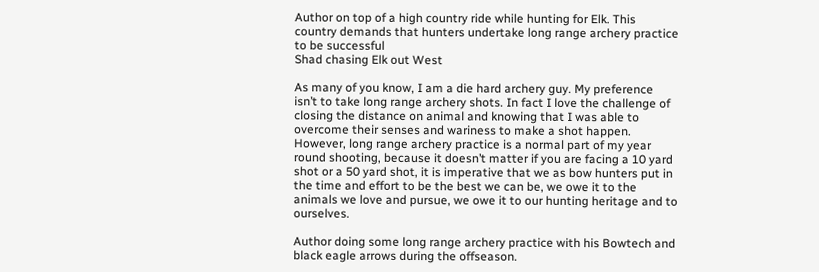Author on top of a high country ride while hunting for Elk. This country demands that hunters undertake long range archery practice to be successful
Shad chasing Elk out West

As many of you know, I am a die hard archery guy. My preference isn’t to take long range archery shots. In fact I love the challenge of closing the distance on animal and knowing that I was able to overcome their senses and wariness to make a shot happen. However, long range archery practice is a normal part of my year round shooting, because it doesn’t matter if you are facing a 10 yard shot or a 50 yard shot, it is imperative that we as bow hunters put in the time and effort to be the best we can be, we owe it to the animals we love and pursue, we owe it to our hunting heritage and to ourselves.

Author doing some long range archery practice with his Bowtech and black eagle arrows during the offseason.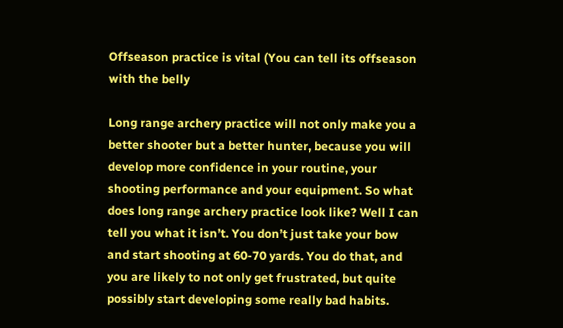Offseason practice is vital (You can tell its offseason with the belly

Long range archery practice will not only make you a better shooter but a better hunter, because you will develop more confidence in your routine, your shooting performance and your equipment. So what does long range archery practice look like? Well I can tell you what it isn’t. You don’t just take your bow and start shooting at 60-70 yards. You do that, and you are likely to not only get frustrated, but quite possibly start developing some really bad habits.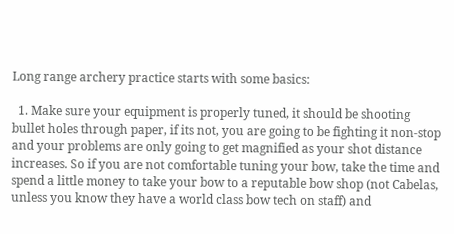Long range archery practice starts with some basics:

  1. Make sure your equipment is properly tuned, it should be shooting bullet holes through paper, if its not, you are going to be fighting it non-stop and your problems are only going to get magnified as your shot distance increases. So if you are not comfortable tuning your bow, take the time and spend a little money to take your bow to a reputable bow shop (not Cabelas, unless you know they have a world class bow tech on staff) and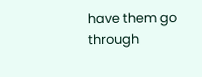have them go through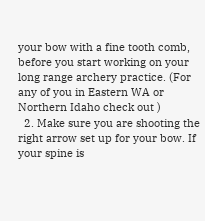your bow with a fine tooth comb, before you start working on your long range archery practice. (For any of you in Eastern WA or Northern Idaho check out )
  2. Make sure you are shooting the right arrow set up for your bow. If your spine is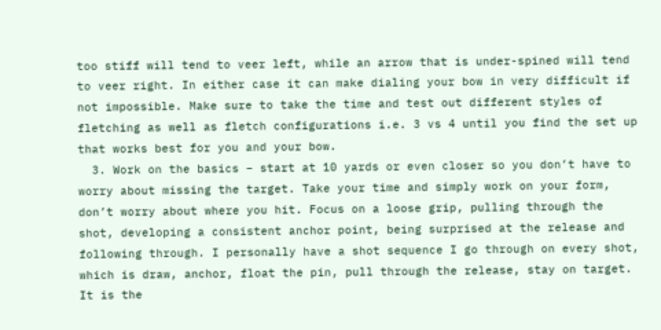too stiff will tend to veer left, while an arrow that is under-spined will tend to veer right. In either case it can make dialing your bow in very difficult if not impossible. Make sure to take the time and test out different styles of fletching as well as fletch configurations i.e. 3 vs 4 until you find the set up that works best for you and your bow.
  3. Work on the basics – start at 10 yards or even closer so you don’t have to worry about missing the target. Take your time and simply work on your form, don’t worry about where you hit. Focus on a loose grip, pulling through the shot, developing a consistent anchor point, being surprised at the release and following through. I personally have a shot sequence I go through on every shot, which is draw, anchor, float the pin, pull through the release, stay on target. It is the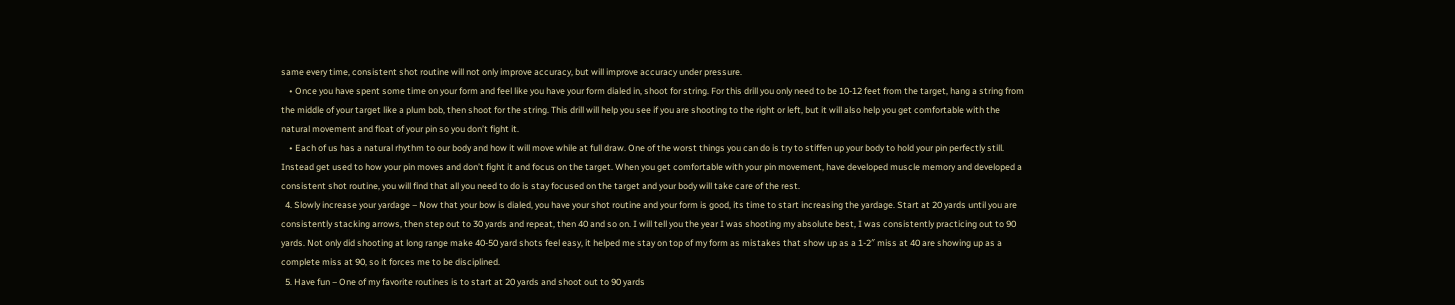same every time, consistent shot routine will not only improve accuracy, but will improve accuracy under pressure.
    • Once you have spent some time on your form and feel like you have your form dialed in, shoot for string. For this drill you only need to be 10-12 feet from the target, hang a string from the middle of your target like a plum bob, then shoot for the string. This drill will help you see if you are shooting to the right or left, but it will also help you get comfortable with the natural movement and float of your pin so you don’t fight it.
    • Each of us has a natural rhythm to our body and how it will move while at full draw. One of the worst things you can do is try to stiffen up your body to hold your pin perfectly still. Instead get used to how your pin moves and don’t fight it and focus on the target. When you get comfortable with your pin movement, have developed muscle memory and developed a consistent shot routine, you will find that all you need to do is stay focused on the target and your body will take care of the rest.
  4. Slowly increase your yardage – Now that your bow is dialed, you have your shot routine and your form is good, its time to start increasing the yardage. Start at 20 yards until you are consistently stacking arrows, then step out to 30 yards and repeat, then 40 and so on. I will tell you the year I was shooting my absolute best, I was consistently practicing out to 90 yards. Not only did shooting at long range make 40-50 yard shots feel easy, it helped me stay on top of my form as mistakes that show up as a 1-2″ miss at 40 are showing up as a complete miss at 90, so it forces me to be disciplined.
  5. Have fun – One of my favorite routines is to start at 20 yards and shoot out to 90 yards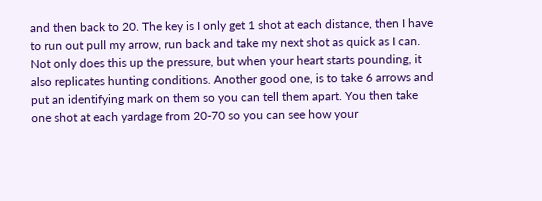and then back to 20. The key is I only get 1 shot at each distance, then I have to run out pull my arrow, run back and take my next shot as quick as I can. Not only does this up the pressure, but when your heart starts pounding, it also replicates hunting conditions. Another good one, is to take 6 arrows and put an identifying mark on them so you can tell them apart. You then take one shot at each yardage from 20-70 so you can see how your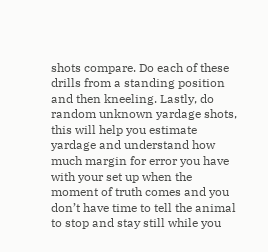shots compare. Do each of these drills from a standing position and then kneeling. Lastly, do random unknown yardage shots, this will help you estimate yardage and understand how much margin for error you have with your set up when the moment of truth comes and you don’t have time to tell the animal to stop and stay still while you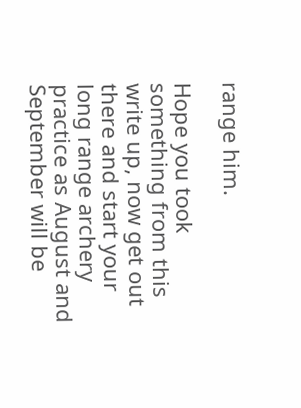range him.

Hope you took something from this write up, now get out there and start your long range archery practice as August and September will be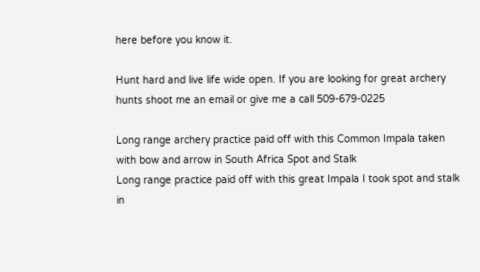here before you know it.

Hunt hard and live life wide open. If you are looking for great archery hunts shoot me an email or give me a call 509-679-0225

Long range archery practice paid off with this Common Impala taken with bow and arrow in South Africa Spot and Stalk
Long range practice paid off with this great Impala I took spot and stalk in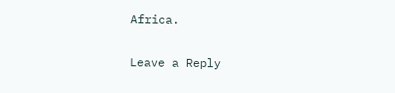Africa.

Leave a Reply